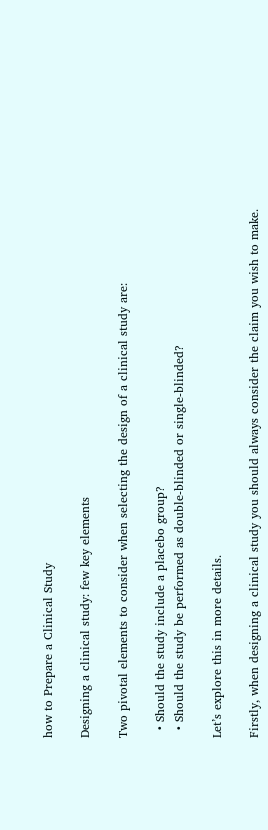how to Prepare a Clinical Study

Designing a clinical study: few key elements

Two pivotal elements to consider when selecting the design of a clinical study are:

  • Should the study include a placebo group?
  • Should the study be performed as double-blinded or single-blinded?

Let’s explore this in more details.

Firstly, when designing a clinical study you should always consider the claim you wish to make.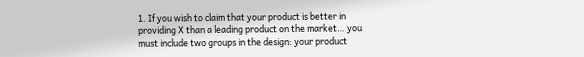1. If you wish to claim that your product is better in providing X than a leading product on the market… you must include two groups in the design: your product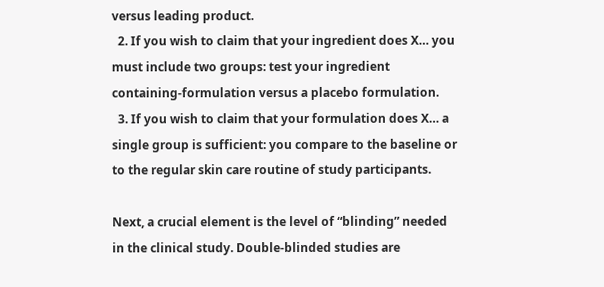versus leading product.
  2. If you wish to claim that your ingredient does X… you must include two groups: test your ingredient containing-formulation versus a placebo formulation.
  3. If you wish to claim that your formulation does X… a single group is sufficient: you compare to the baseline or to the regular skin care routine of study participants.

Next, a crucial element is the level of “blinding” needed in the clinical study. Double-blinded studies are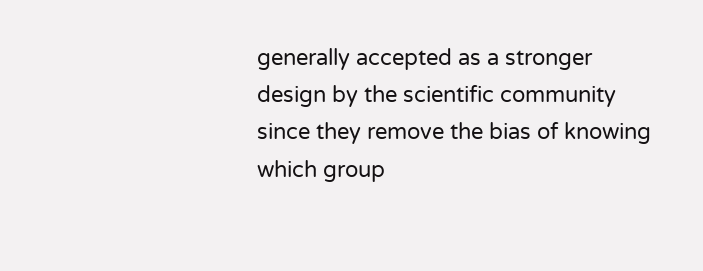generally accepted as a stronger design by the scientific community since they remove the bias of knowing which group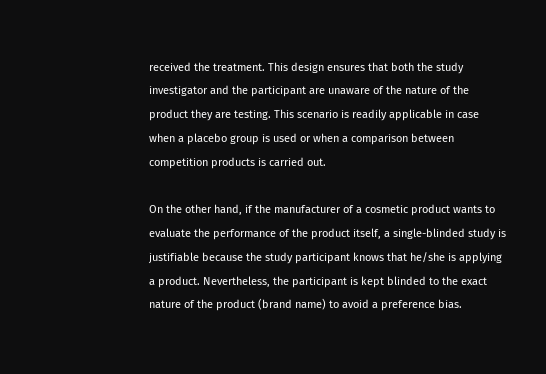received the treatment. This design ensures that both the study investigator and the participant are unaware of the nature of the product they are testing. This scenario is readily applicable in case when a placebo group is used or when a comparison between competition products is carried out.

On the other hand, if the manufacturer of a cosmetic product wants to evaluate the performance of the product itself, a single-blinded study is justifiable because the study participant knows that he/she is applying a product. Nevertheless, the participant is kept blinded to the exact nature of the product (brand name) to avoid a preference bias.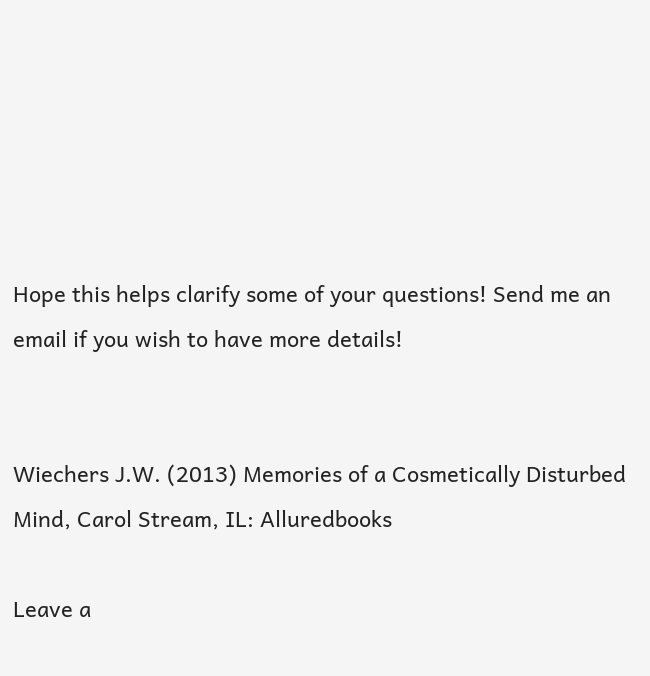Hope this helps clarify some of your questions! Send me an email if you wish to have more details!


Wiechers J.W. (2013) Memories of a Cosmetically Disturbed Mind, Carol Stream, IL: Alluredbooks

Leave a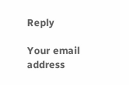Reply

Your email address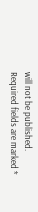will not be published. Required fields are marked *